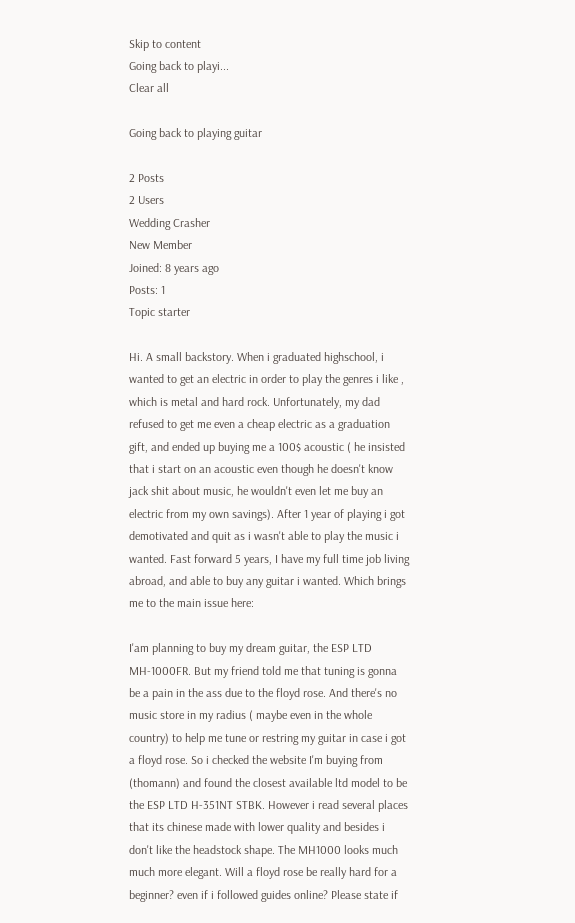Skip to content
Going back to playi...
Clear all

Going back to playing guitar

2 Posts
2 Users
Wedding Crasher
New Member
Joined: 8 years ago
Posts: 1
Topic starter

Hi. A small backstory. When i graduated highschool, i wanted to get an electric in order to play the genres i like , which is metal and hard rock. Unfortunately, my dad refused to get me even a cheap electric as a graduation gift, and ended up buying me a 100$ acoustic ( he insisted that i start on an acoustic even though he doesn't know jack shit about music, he wouldn't even let me buy an electric from my own savings). After 1 year of playing i got demotivated and quit as i wasn't able to play the music i wanted. Fast forward 5 years, I have my full time job living abroad, and able to buy any guitar i wanted. Which brings me to the main issue here:

I'am planning to buy my dream guitar, the ESP LTD MH-1000FR. But my friend told me that tuning is gonna be a pain in the ass due to the floyd rose. And there's no music store in my radius ( maybe even in the whole country) to help me tune or restring my guitar in case i got a floyd rose. So i checked the website I'm buying from (thomann) and found the closest available ltd model to be the ESP LTD H-351NT STBK. However i read several places that its chinese made with lower quality and besides i don't like the headstock shape. The MH1000 looks much much more elegant. Will a floyd rose be really hard for a beginner? even if i followed guides online? Please state if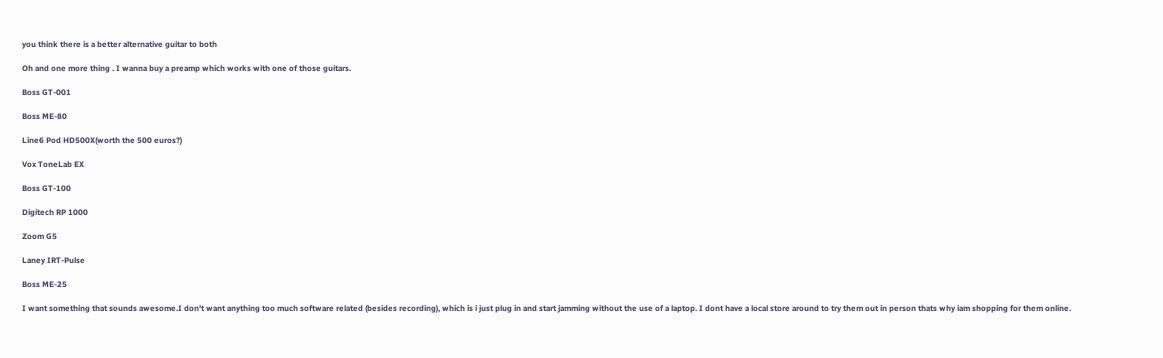you think there is a better alternative guitar to both

Oh and one more thing . I wanna buy a preamp which works with one of those guitars.

Boss GT-001

Boss ME-80

Line6 Pod HD500X(worth the 500 euros?)

Vox ToneLab EX

Boss GT-100

Digitech RP 1000

Zoom G5

Laney IRT-Pulse

Boss ME-25

I want something that sounds awesome.I don't want anything too much software related (besides recording), which is i just plug in and start jamming without the use of a laptop. I dont have a local store around to try them out in person thats why iam shopping for them online.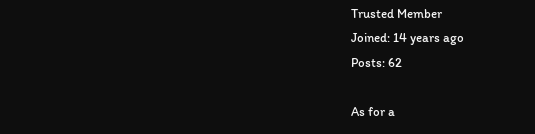Trusted Member
Joined: 14 years ago
Posts: 62

As for a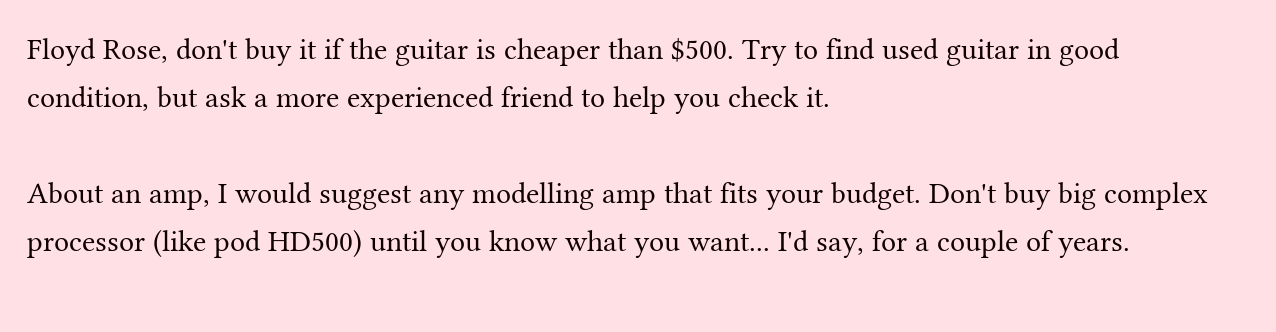Floyd Rose, don't buy it if the guitar is cheaper than $500. Try to find used guitar in good condition, but ask a more experienced friend to help you check it.

About an amp, I would suggest any modelling amp that fits your budget. Don't buy big complex processor (like pod HD500) until you know what you want... I'd say, for a couple of years.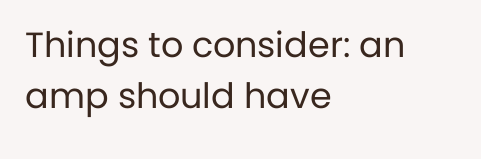Things to consider: an amp should have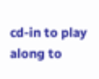cd-in to play along to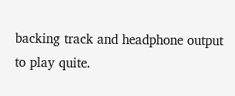backing track and headphone output to play quite.